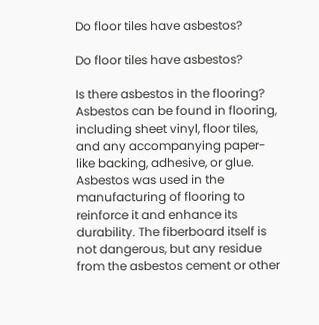Do floor tiles have asbestos?

Do floor tiles have asbestos?

Is there asbestos in the flooring? Asbestos can be found in flooring, including sheet vinyl, floor tiles, and any accompanying paper-like backing, adhesive, or glue. Asbestos was used in the manufacturing of flooring to reinforce it and enhance its durability. The fiberboard itself is not dangerous, but any residue from the asbestos cement or other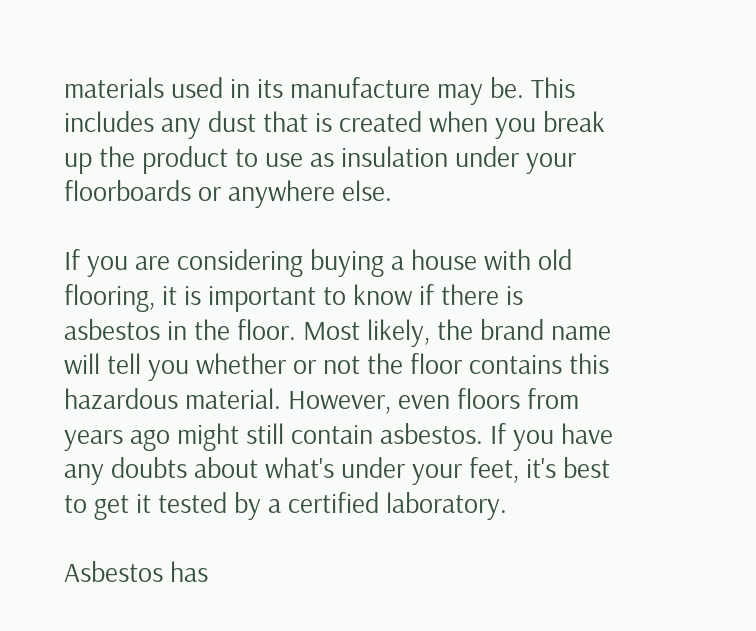materials used in its manufacture may be. This includes any dust that is created when you break up the product to use as insulation under your floorboards or anywhere else.

If you are considering buying a house with old flooring, it is important to know if there is asbestos in the floor. Most likely, the brand name will tell you whether or not the floor contains this hazardous material. However, even floors from years ago might still contain asbestos. If you have any doubts about what's under your feet, it's best to get it tested by a certified laboratory.

Asbestos has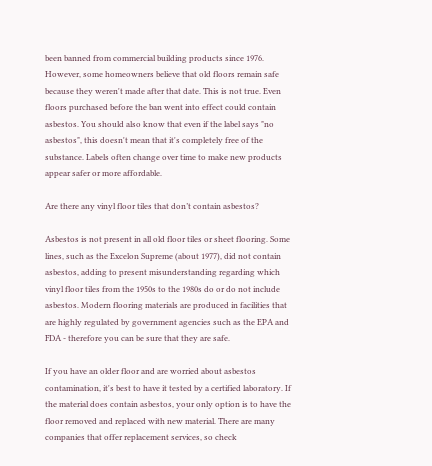been banned from commercial building products since 1976. However, some homeowners believe that old floors remain safe because they weren't made after that date. This is not true. Even floors purchased before the ban went into effect could contain asbestos. You should also know that even if the label says "no asbestos", this doesn't mean that it's completely free of the substance. Labels often change over time to make new products appear safer or more affordable.

Are there any vinyl floor tiles that don’t contain asbestos?

Asbestos is not present in all old floor tiles or sheet flooring. Some lines, such as the Excelon Supreme (about 1977), did not contain asbestos, adding to present misunderstanding regarding which vinyl floor tiles from the 1950s to the 1980s do or do not include asbestos. Modern flooring materials are produced in facilities that are highly regulated by government agencies such as the EPA and FDA - therefore you can be sure that they are safe.

If you have an older floor and are worried about asbestos contamination, it's best to have it tested by a certified laboratory. If the material does contain asbestos, your only option is to have the floor removed and replaced with new material. There are many companies that offer replacement services, so check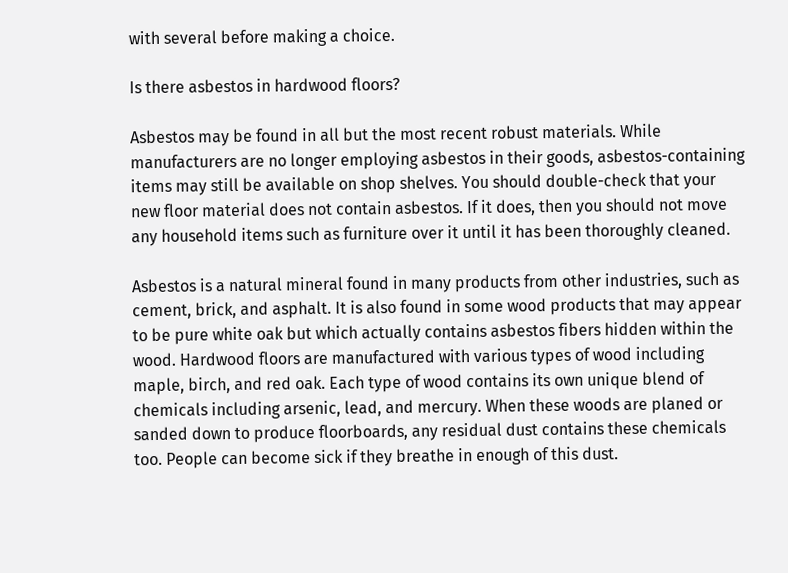with several before making a choice.

Is there asbestos in hardwood floors?

Asbestos may be found in all but the most recent robust materials. While manufacturers are no longer employing asbestos in their goods, asbestos-containing items may still be available on shop shelves. You should double-check that your new floor material does not contain asbestos. If it does, then you should not move any household items such as furniture over it until it has been thoroughly cleaned.

Asbestos is a natural mineral found in many products from other industries, such as cement, brick, and asphalt. It is also found in some wood products that may appear to be pure white oak but which actually contains asbestos fibers hidden within the wood. Hardwood floors are manufactured with various types of wood including maple, birch, and red oak. Each type of wood contains its own unique blend of chemicals including arsenic, lead, and mercury. When these woods are planed or sanded down to produce floorboards, any residual dust contains these chemicals too. People can become sick if they breathe in enough of this dust.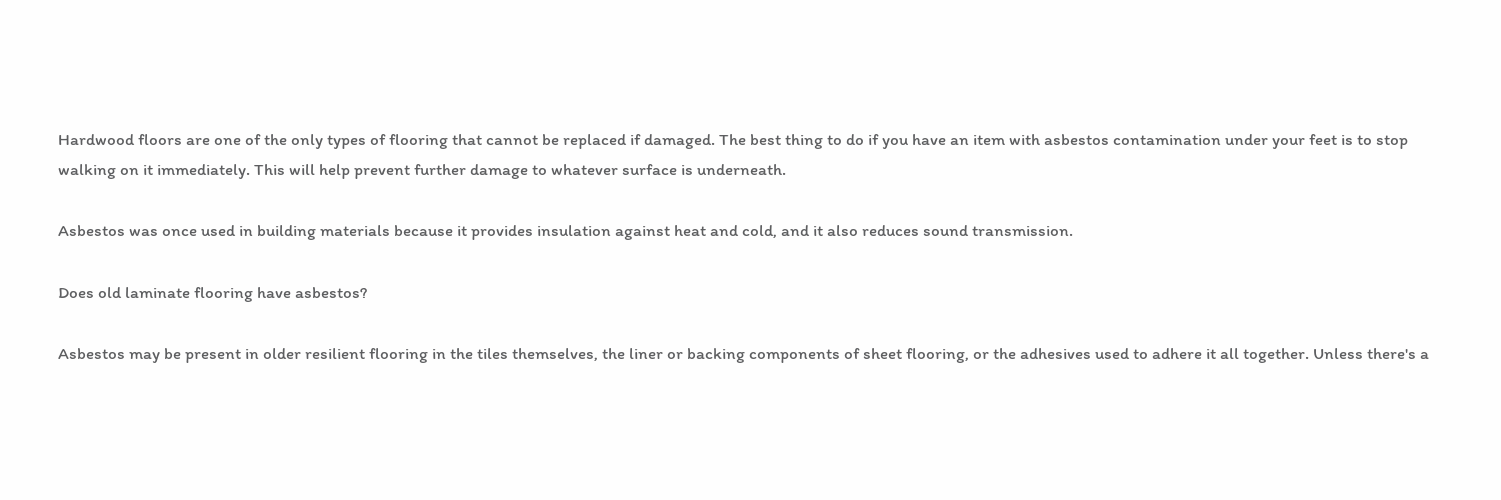Hardwood floors are one of the only types of flooring that cannot be replaced if damaged. The best thing to do if you have an item with asbestos contamination under your feet is to stop walking on it immediately. This will help prevent further damage to whatever surface is underneath.

Asbestos was once used in building materials because it provides insulation against heat and cold, and it also reduces sound transmission.

Does old laminate flooring have asbestos?

Asbestos may be present in older resilient flooring in the tiles themselves, the liner or backing components of sheet flooring, or the adhesives used to adhere it all together. Unless there's a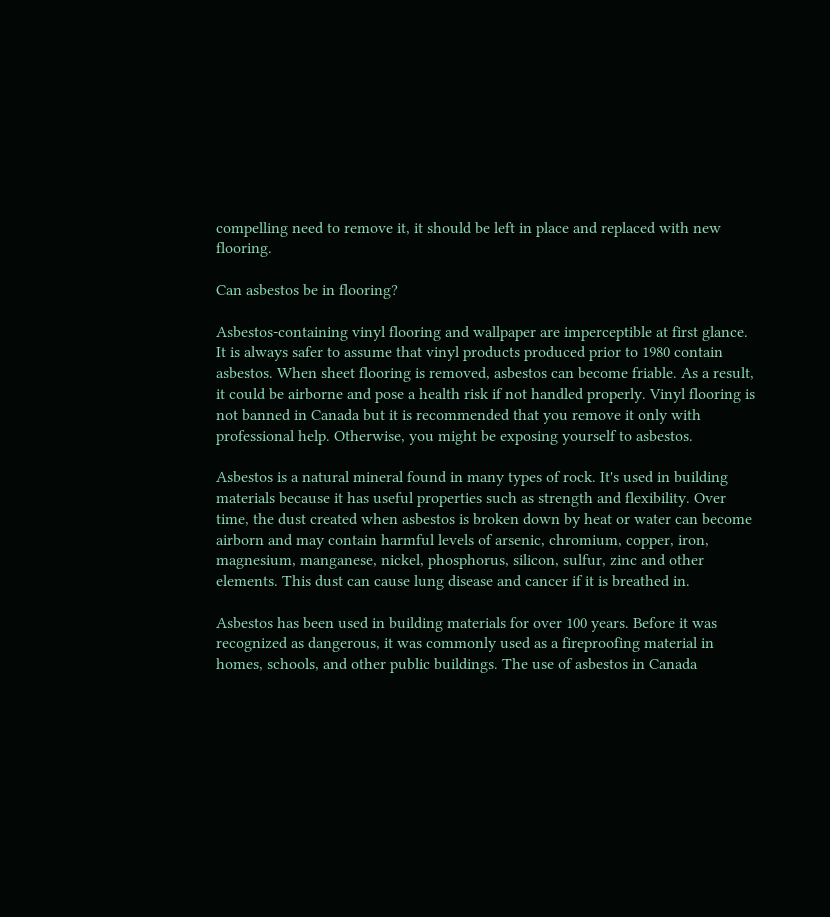compelling need to remove it, it should be left in place and replaced with new flooring.

Can asbestos be in flooring?

Asbestos-containing vinyl flooring and wallpaper are imperceptible at first glance. It is always safer to assume that vinyl products produced prior to 1980 contain asbestos. When sheet flooring is removed, asbestos can become friable. As a result, it could be airborne and pose a health risk if not handled properly. Vinyl flooring is not banned in Canada but it is recommended that you remove it only with professional help. Otherwise, you might be exposing yourself to asbestos.

Asbestos is a natural mineral found in many types of rock. It's used in building materials because it has useful properties such as strength and flexibility. Over time, the dust created when asbestos is broken down by heat or water can become airborn and may contain harmful levels of arsenic, chromium, copper, iron, magnesium, manganese, nickel, phosphorus, silicon, sulfur, zinc and other elements. This dust can cause lung disease and cancer if it is breathed in.

Asbestos has been used in building materials for over 100 years. Before it was recognized as dangerous, it was commonly used as a fireproofing material in homes, schools, and other public buildings. The use of asbestos in Canada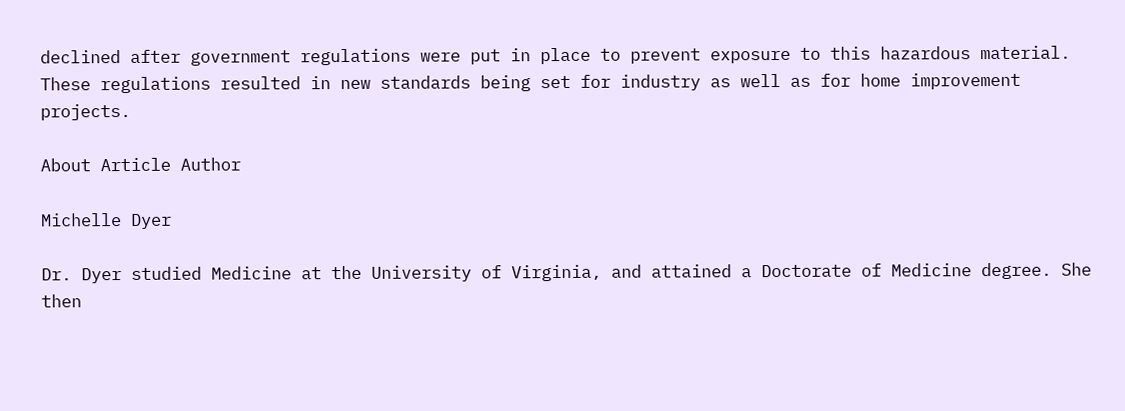declined after government regulations were put in place to prevent exposure to this hazardous material. These regulations resulted in new standards being set for industry as well as for home improvement projects.

About Article Author

Michelle Dyer

Dr. Dyer studied Medicine at the University of Virginia, and attained a Doctorate of Medicine degree. She then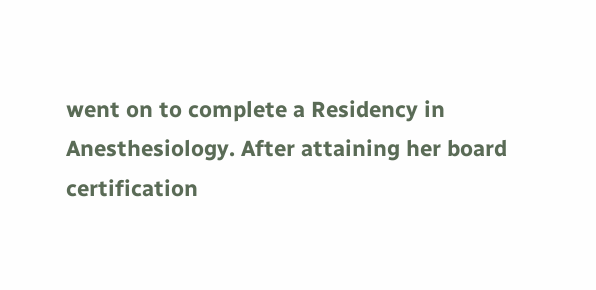went on to complete a Residency in Anesthesiology. After attaining her board certification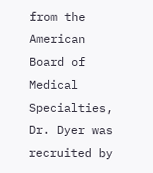from the American Board of Medical Specialties, Dr. Dyer was recruited by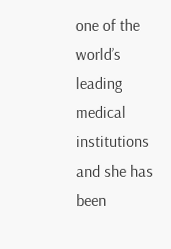one of the world’s leading medical institutions and she has been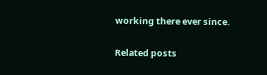working there ever since.

Related posts